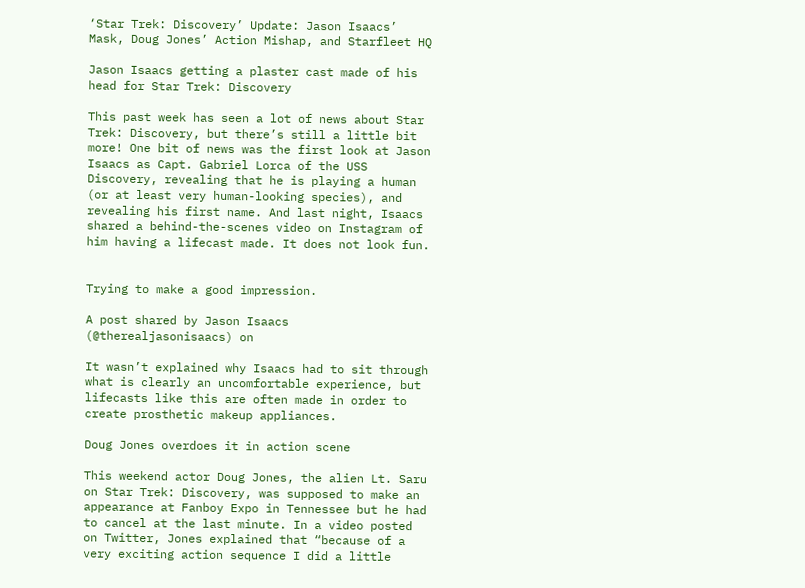‘Star Trek: Discovery’ Update: Jason Isaacs’ Mask, Doug Jones’ Action Mishap, and Starfleet HQ

Jason Isaacs getting a plaster cast made of his head for Star Trek: Discovery

This past week has seen a lot of news about Star Trek: Discovery, but there’s still a little bit more! One bit of news was the first look at Jason Isaacs as Capt. Gabriel Lorca of the USS Discovery, revealing that he is playing a human (or at least very human-looking species), and revealing his first name. And last night, Isaacs shared a behind-the-scenes video on Instagram of him having a lifecast made. It does not look fun.


Trying to make a good impression.

A post shared by Jason Isaacs (@therealjasonisaacs) on

It wasn’t explained why Isaacs had to sit through what is clearly an uncomfortable experience, but lifecasts like this are often made in order to create prosthetic makeup appliances.

Doug Jones overdoes it in action scene

This weekend actor Doug Jones, the alien Lt. Saru on Star Trek: Discovery, was supposed to make an appearance at Fanboy Expo in Tennessee but he had to cancel at the last minute. In a video posted on Twitter, Jones explained that “because of a very exciting action sequence I did a little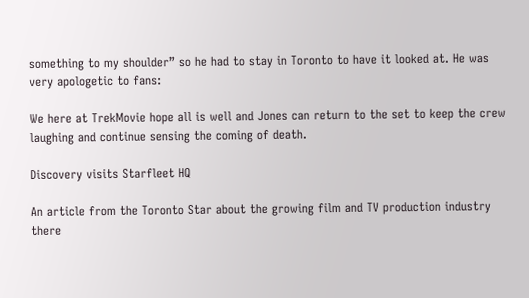something to my shoulder” so he had to stay in Toronto to have it looked at. He was very apologetic to fans:

We here at TrekMovie hope all is well and Jones can return to the set to keep the crew laughing and continue sensing the coming of death.

Discovery visits Starfleet HQ

An article from the Toronto Star about the growing film and TV production industry there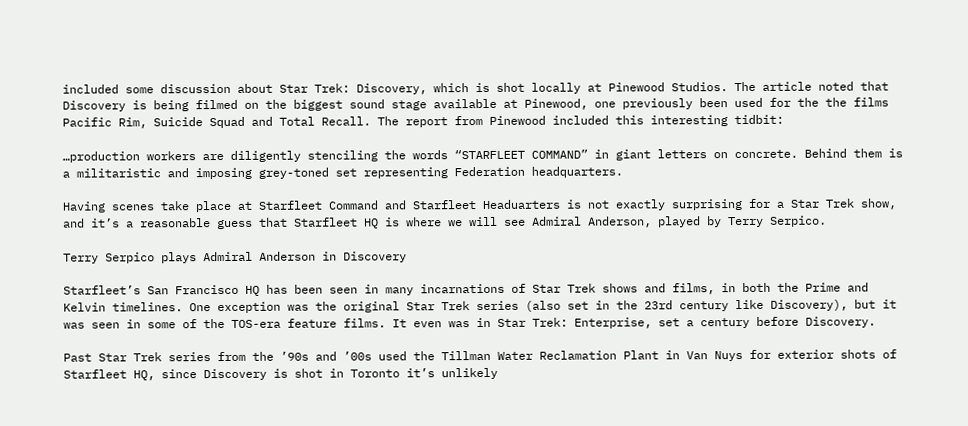included some discussion about Star Trek: Discovery, which is shot locally at Pinewood Studios. The article noted that Discovery is being filmed on the biggest sound stage available at Pinewood, one previously been used for the the films Pacific Rim, Suicide Squad and Total Recall. The report from Pinewood included this interesting tidbit:

…production workers are diligently stenciling the words “STARFLEET COMMAND” in giant letters on concrete. Behind them is a militaristic and imposing grey-toned set representing Federation headquarters.

Having scenes take place at Starfleet Command and Starfleet Headuarters is not exactly surprising for a Star Trek show, and it’s a reasonable guess that Starfleet HQ is where we will see Admiral Anderson, played by Terry Serpico.

Terry Serpico plays Admiral Anderson in Discovery

Starfleet’s San Francisco HQ has been seen in many incarnations of Star Trek shows and films, in both the Prime and Kelvin timelines. One exception was the original Star Trek series (also set in the 23rd century like Discovery), but it was seen in some of the TOS-era feature films. It even was in Star Trek: Enterprise, set a century before Discovery.

Past Star Trek series from the ’90s and ’00s used the Tillman Water Reclamation Plant in Van Nuys for exterior shots of Starfleet HQ, since Discovery is shot in Toronto it’s unlikely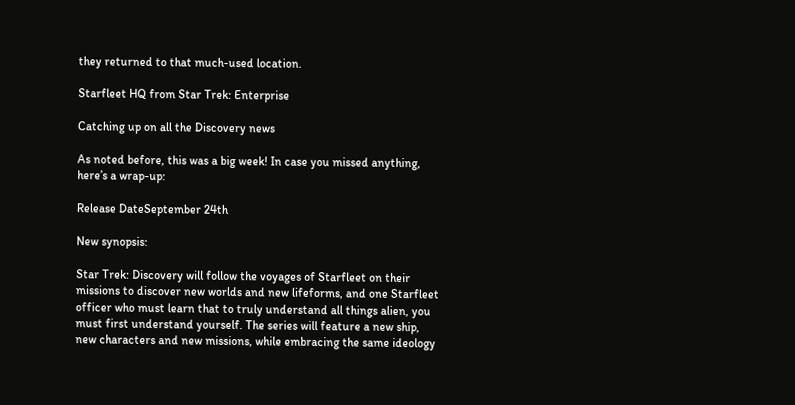they returned to that much-used location.

Starfleet HQ from Star Trek: Enterprise

Catching up on all the Discovery news

As noted before, this was a big week! In case you missed anything, here’s a wrap-up:

Release DateSeptember 24th

New synopsis:

Star Trek: Discovery will follow the voyages of Starfleet on their missions to discover new worlds and new lifeforms, and one Starfleet officer who must learn that to truly understand all things alien, you must first understand yourself. The series will feature a new ship, new characters and new missions, while embracing the same ideology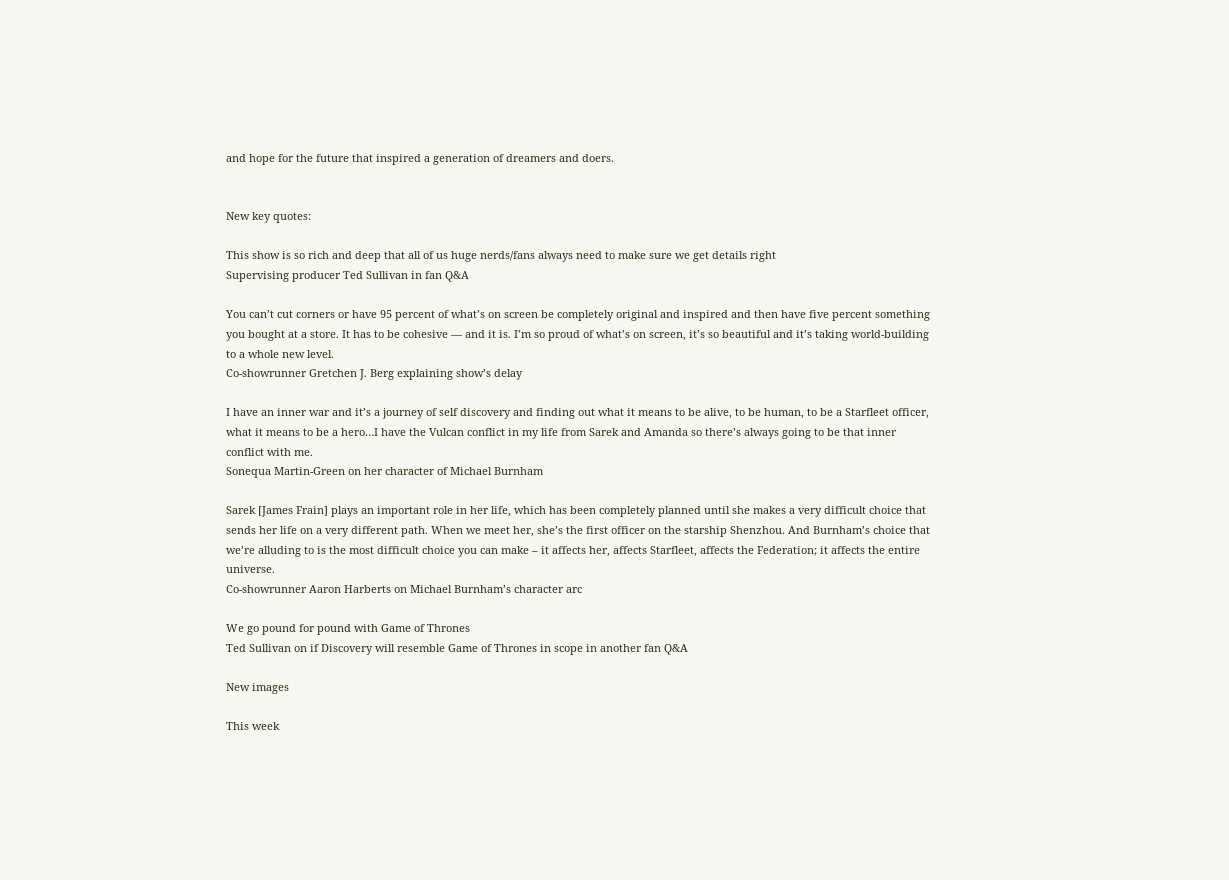and hope for the future that inspired a generation of dreamers and doers.


New key quotes:

This show is so rich and deep that all of us huge nerds/fans always need to make sure we get details right
Supervising producer Ted Sullivan in fan Q&A

You can’t cut corners or have 95 percent of what’s on screen be completely original and inspired and then have five percent something you bought at a store. It has to be cohesive — and it is. I’m so proud of what’s on screen, it’s so beautiful and it’s taking world-building to a whole new level.
Co-showrunner Gretchen J. Berg explaining show’s delay

I have an inner war and it’s a journey of self discovery and finding out what it means to be alive, to be human, to be a Starfleet officer, what it means to be a hero…I have the Vulcan conflict in my life from Sarek and Amanda so there’s always going to be that inner conflict with me.
Sonequa Martin-Green on her character of Michael Burnham

Sarek [James Frain] plays an important role in her life, which has been completely planned until she makes a very difficult choice that sends her life on a very different path. When we meet her, she’s the first officer on the starship Shenzhou. And Burnham’s choice that we’re alluding to is the most difficult choice you can make – it affects her, affects Starfleet, affects the Federation; it affects the entire universe.
Co-showrunner Aaron Harberts on Michael Burnham’s character arc

We go pound for pound with Game of Thrones
Ted Sullivan on if Discovery will resemble Game of Thrones in scope in another fan Q&A

New images

This week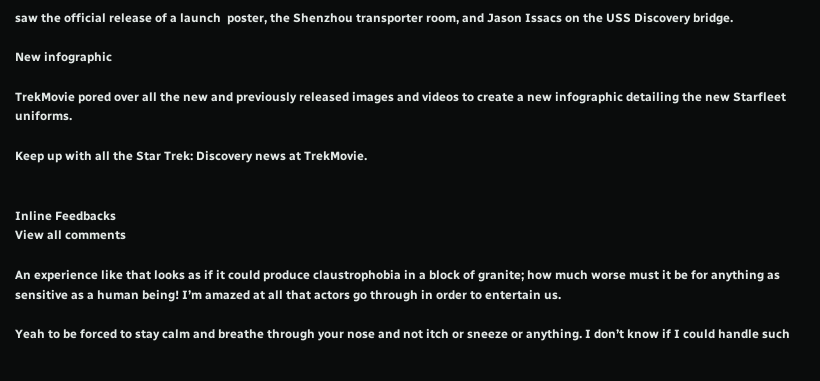saw the official release of a launch  poster, the Shenzhou transporter room, and Jason Issacs on the USS Discovery bridge.

New infographic

TrekMovie pored over all the new and previously released images and videos to create a new infographic detailing the new Starfleet uniforms.

Keep up with all the Star Trek: Discovery news at TrekMovie.


Inline Feedbacks
View all comments

An experience like that looks as if it could produce claustrophobia in a block of granite; how much worse must it be for anything as sensitive as a human being! I’m amazed at all that actors go through in order to entertain us.

Yeah to be forced to stay calm and breathe through your nose and not itch or sneeze or anything. I don’t know if I could handle such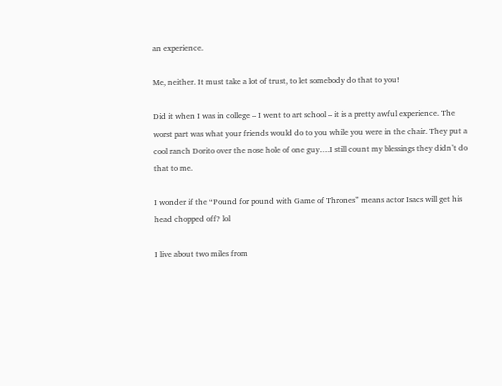an experience.

Me, neither. It must take a lot of trust, to let somebody do that to you!

Did it when I was in college – I went to art school – it is a pretty awful experience. The worst part was what your friends would do to you while you were in the chair. They put a cool ranch Dorito over the nose hole of one guy….I still count my blessings they didn’t do that to me.

I wonder if the “Pound for pound with Game of Thrones” means actor Isacs will get his head chopped off? lol

I live about two miles from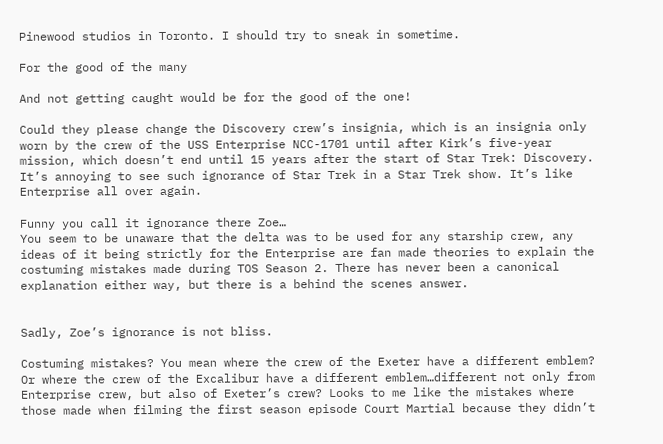Pinewood studios in Toronto. I should try to sneak in sometime.

For the good of the many

And not getting caught would be for the good of the one!

Could they please change the Discovery crew’s insignia, which is an insignia only worn by the crew of the USS Enterprise NCC-1701 until after Kirk’s five-year mission, which doesn’t end until 15 years after the start of Star Trek: Discovery. It’s annoying to see such ignorance of Star Trek in a Star Trek show. It’s like Enterprise all over again.

Funny you call it ignorance there Zoe…
You seem to be unaware that the delta was to be used for any starship crew, any ideas of it being strictly for the Enterprise are fan made theories to explain the costuming mistakes made during TOS Season 2. There has never been a canonical explanation either way, but there is a behind the scenes answer.


Sadly, Zoe’s ignorance is not bliss.

Costuming mistakes? You mean where the crew of the Exeter have a different emblem? Or where the crew of the Excalibur have a different emblem…different not only from Enterprise crew, but also of Exeter’s crew? Looks to me like the mistakes where those made when filming the first season episode Court Martial because they didn’t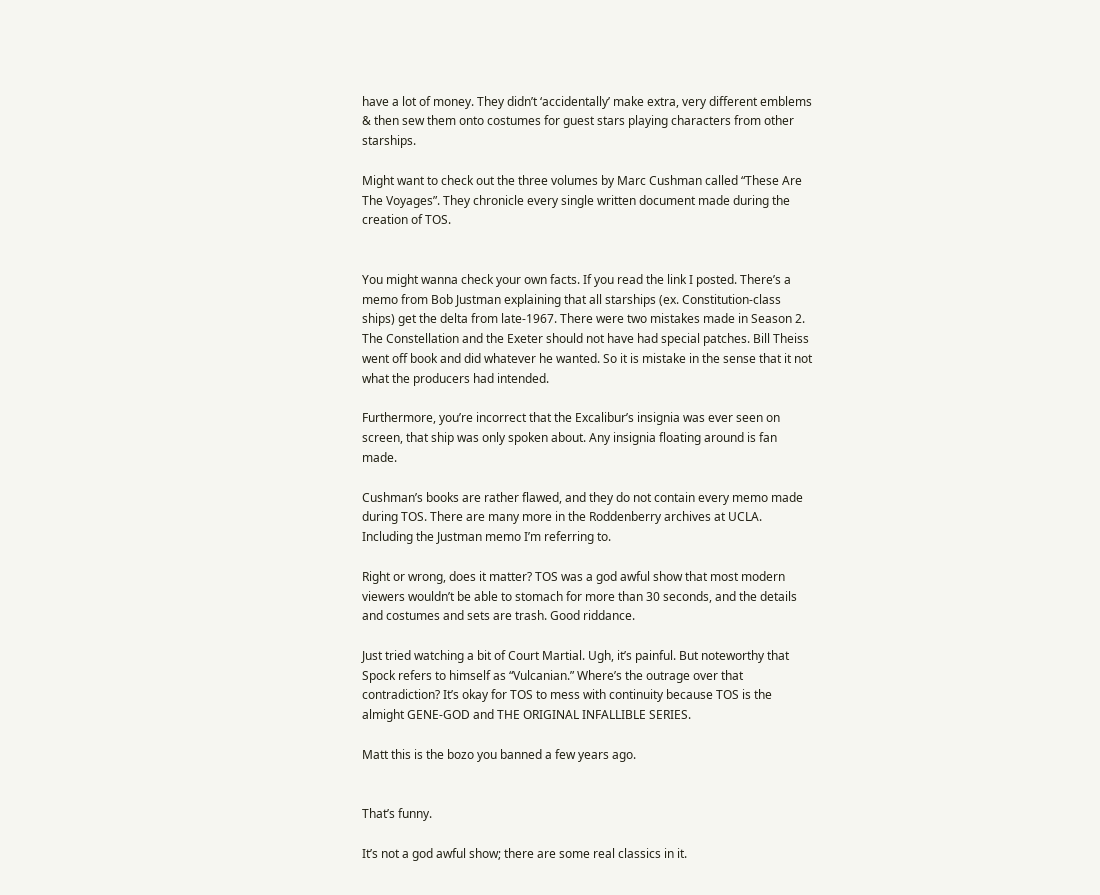have a lot of money. They didn’t ‘accidentally’ make extra, very different emblems & then sew them onto costumes for guest stars playing characters from other starships.

Might want to check out the three volumes by Marc Cushman called “These Are The Voyages”. They chronicle every single written document made during the creation of TOS.


You might wanna check your own facts. If you read the link I posted. There’s a memo from Bob Justman explaining that all starships (ex. Constitution-class ships) get the delta from late-1967. There were two mistakes made in Season 2. The Constellation and the Exeter should not have had special patches. Bill Theiss went off book and did whatever he wanted. So it is mistake in the sense that it not what the producers had intended.

Furthermore, you’re incorrect that the Excalibur’s insignia was ever seen on screen, that ship was only spoken about. Any insignia floating around is fan made.

Cushman’s books are rather flawed, and they do not contain every memo made during TOS. There are many more in the Roddenberry archives at UCLA. Including the Justman memo I’m referring to.

Right or wrong, does it matter? TOS was a god awful show that most modern viewers wouldn’t be able to stomach for more than 30 seconds, and the details and costumes and sets are trash. Good riddance.

Just tried watching a bit of Court Martial. Ugh, it’s painful. But noteworthy that Spock refers to himself as “Vulcanian.” Where’s the outrage over that contradiction? It’s okay for TOS to mess with continuity because TOS is the almight GENE-GOD and THE ORIGINAL INFALLIBLE SERIES.

Matt this is the bozo you banned a few years ago.


That’s funny.

It’s not a god awful show; there are some real classics in it.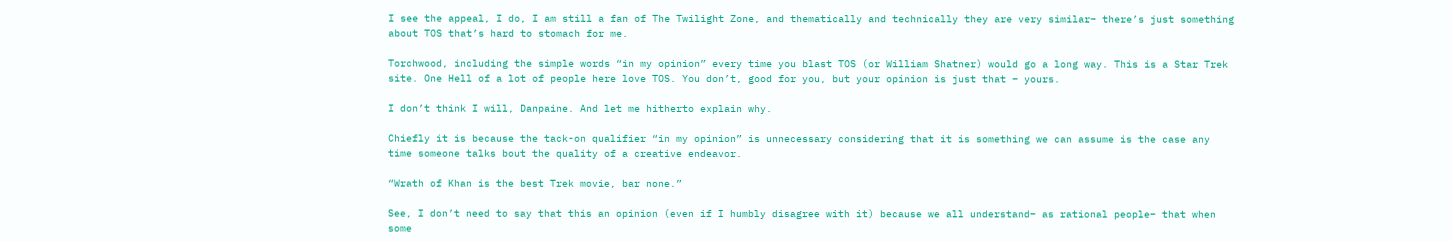I see the appeal, I do, I am still a fan of The Twilight Zone, and thematically and technically they are very similar– there’s just something about TOS that’s hard to stomach for me.

Torchwood, including the simple words “in my opinion” every time you blast TOS (or William Shatner) would go a long way. This is a Star Trek site. One Hell of a lot of people here love TOS. You don’t, good for you, but your opinion is just that – yours.

I don’t think I will, Danpaine. And let me hitherto explain why.

Chiefly it is because the tack-on qualifier “in my opinion” is unnecessary considering that it is something we can assume is the case any time someone talks bout the quality of a creative endeavor.

“Wrath of Khan is the best Trek movie, bar none.”

See, I don’t need to say that this an opinion (even if I humbly disagree with it) because we all understand– as rational people– that when some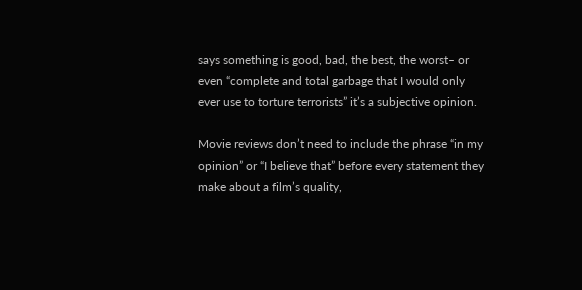says something is good, bad, the best, the worst– or even “complete and total garbage that I would only ever use to torture terrorists” it’s a subjective opinion.

Movie reviews don’t need to include the phrase “in my opinion” or “I believe that” before every statement they make about a film’s quality,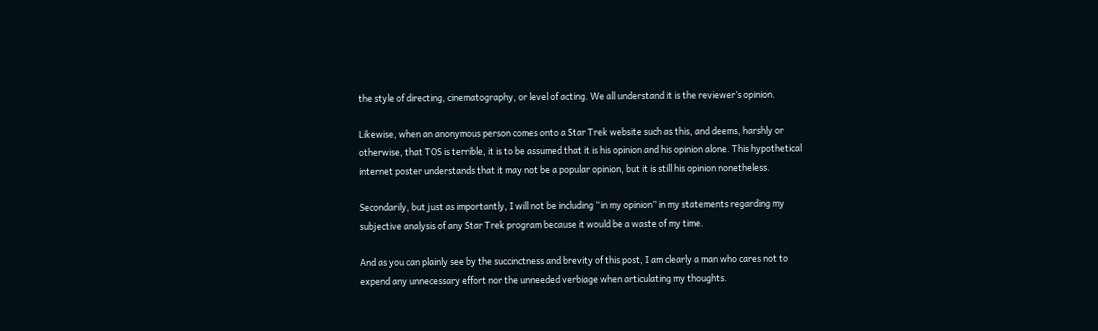the style of directing, cinematography, or level of acting. We all understand it is the reviewer’s opinion.

Likewise, when an anonymous person comes onto a Star Trek website such as this, and deems, harshly or otherwise, that TOS is terrible, it is to be assumed that it is his opinion and his opinion alone. This hypothetical internet poster understands that it may not be a popular opinion, but it is still his opinion nonetheless.

Secondarily, but just as importantly, I will not be including “in my opinion” in my statements regarding my subjective analysis of any Star Trek program because it would be a waste of my time.

And as you can plainly see by the succinctness and brevity of this post, I am clearly a man who cares not to expend any unnecessary effort nor the unneeded verbiage when articulating my thoughts.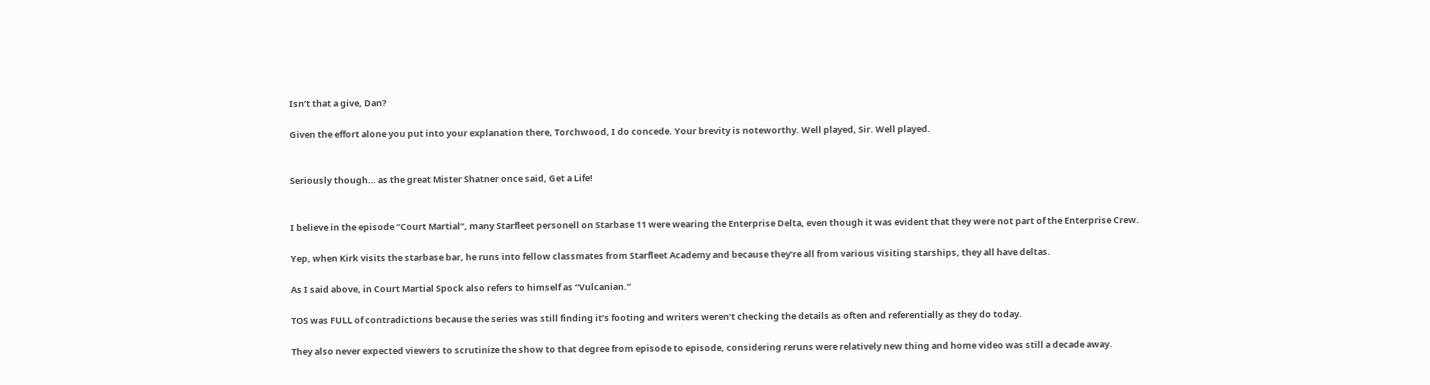Isn’t that a give, Dan?

Given the effort alone you put into your explanation there, Torchwood, I do concede. Your brevity is noteworthy. Well played, Sir. Well played.


Seriously though… as the great Mister Shatner once said, Get a Life!


I believe in the episode “Court Martial”, many Starfleet personell on Starbase 11 were wearing the Enterprise Delta, even though it was evident that they were not part of the Enterprise Crew.

Yep, when Kirk visits the starbase bar, he runs into fellow classmates from Starfleet Academy and because they’re all from various visiting starships, they all have deltas.

As I said above, in Court Martial Spock also refers to himself as “Vulcanian.”

TOS was FULL of contradictions because the series was still finding it’s footing and writers weren’t checking the details as often and referentially as they do today.

They also never expected viewers to scrutinize the show to that degree from episode to episode, considering reruns were relatively new thing and home video was still a decade away.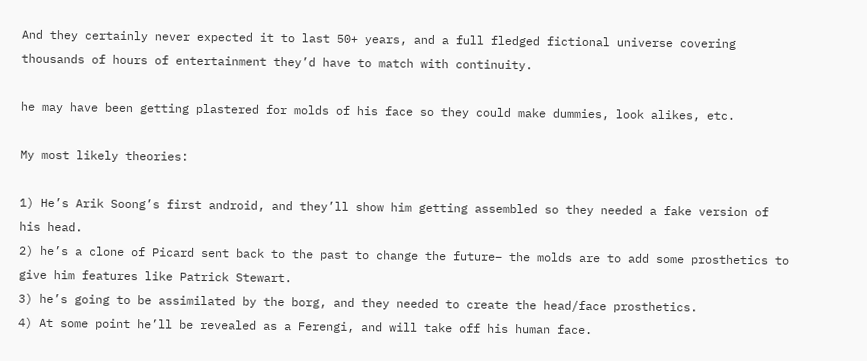And they certainly never expected it to last 50+ years, and a full fledged fictional universe covering thousands of hours of entertainment they’d have to match with continuity.

he may have been getting plastered for molds of his face so they could make dummies, look alikes, etc.

My most likely theories:

1) He’s Arik Soong’s first android, and they’ll show him getting assembled so they needed a fake version of his head.
2) he’s a clone of Picard sent back to the past to change the future– the molds are to add some prosthetics to give him features like Patrick Stewart.
3) he’s going to be assimilated by the borg, and they needed to create the head/face prosthetics.
4) At some point he’ll be revealed as a Ferengi, and will take off his human face.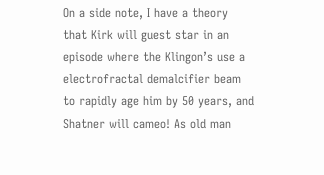On a side note, I have a theory that Kirk will guest star in an episode where the Klingon’s use a electrofractal demalcifier beam to rapidly age him by 50 years, and Shatner will cameo! As old man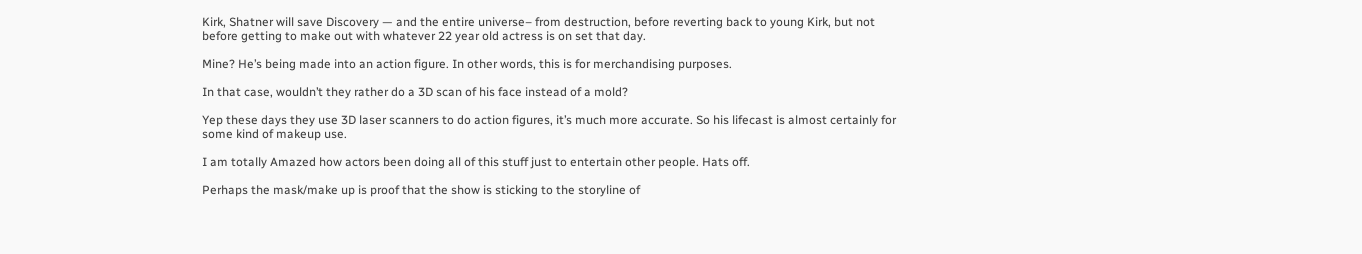Kirk, Shatner will save Discovery — and the entire universe– from destruction, before reverting back to young Kirk, but not before getting to make out with whatever 22 year old actress is on set that day.

Mine? He’s being made into an action figure. In other words, this is for merchandising purposes.

In that case, wouldn’t they rather do a 3D scan of his face instead of a mold?

Yep these days they use 3D laser scanners to do action figures, it’s much more accurate. So his lifecast is almost certainly for some kind of makeup use.

I am totally Amazed how actors been doing all of this stuff just to entertain other people. Hats off.

Perhaps the mask/make up is proof that the show is sticking to the storyline of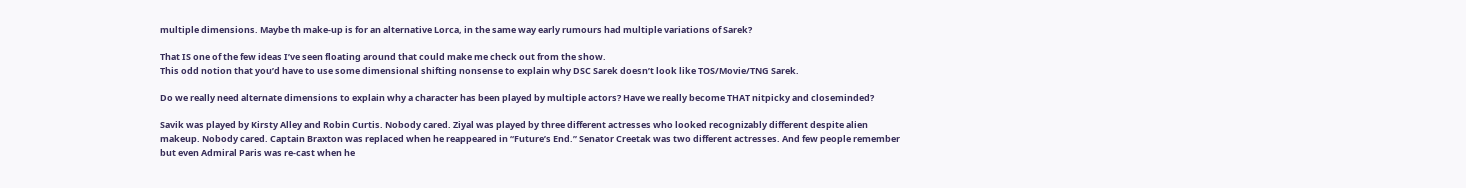multiple dimensions. Maybe th make-up is for an alternative Lorca, in the same way early rumours had multiple variations of Sarek?

That IS one of the few ideas I’ve seen floating around that could make me check out from the show.
This odd notion that you’d have to use some dimensional shifting nonsense to explain why DSC Sarek doesn’t look like TOS/Movie/TNG Sarek.

Do we really need alternate dimensions to explain why a character has been played by multiple actors? Have we really become THAT nitpicky and closeminded?

Savik was played by Kirsty Alley and Robin Curtis. Nobody cared. Ziyal was played by three different actresses who looked recognizably different despite alien makeup. Nobody cared. Captain Braxton was replaced when he reappeared in “Future’s End.” Senator Creetak was two different actresses. And few people remember but even Admiral Paris was re-cast when he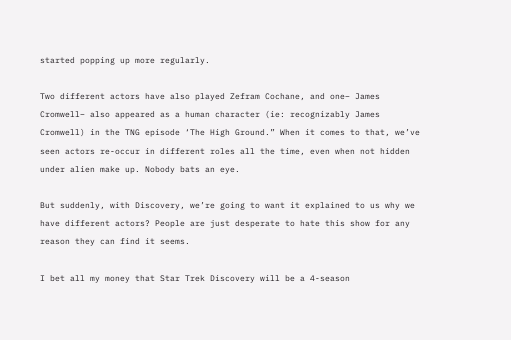started popping up more regularly.

Two different actors have also played Zefram Cochane, and one– James Cromwell– also appeared as a human character (ie: recognizably James Cromwell) in the TNG episode ‘The High Ground.” When it comes to that, we’ve seen actors re-occur in different roles all the time, even when not hidden under alien make up. Nobody bats an eye.

But suddenly, with Discovery, we’re going to want it explained to us why we have different actors? People are just desperate to hate this show for any reason they can find it seems.

I bet all my money that Star Trek Discovery will be a 4-season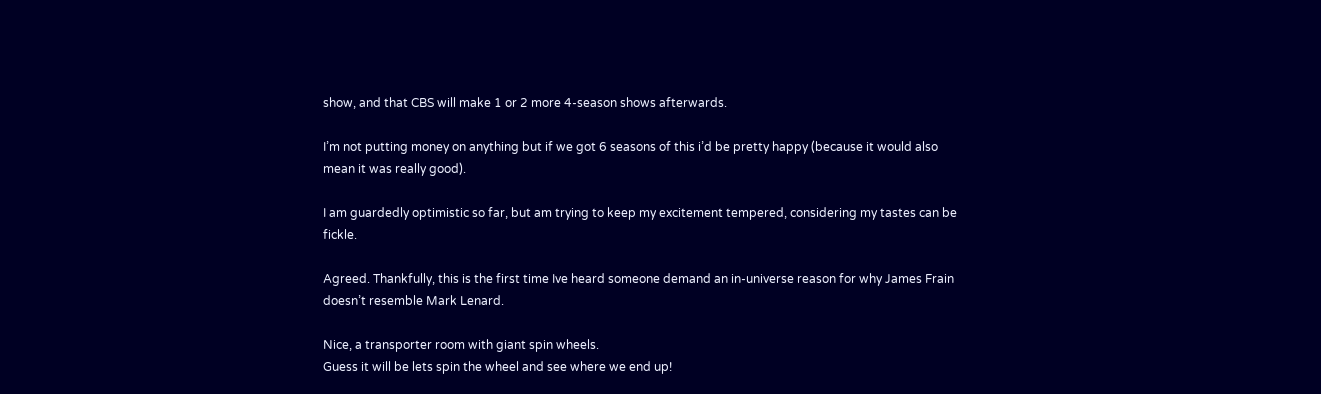show, and that CBS will make 1 or 2 more 4-season shows afterwards.

I’m not putting money on anything but if we got 6 seasons of this i’d be pretty happy (because it would also mean it was really good).

I am guardedly optimistic so far, but am trying to keep my excitement tempered, considering my tastes can be fickle.

Agreed. Thankfully, this is the first time Ive heard someone demand an in-universe reason for why James Frain doesn’t resemble Mark Lenard.

Nice, a transporter room with giant spin wheels.
Guess it will be lets spin the wheel and see where we end up!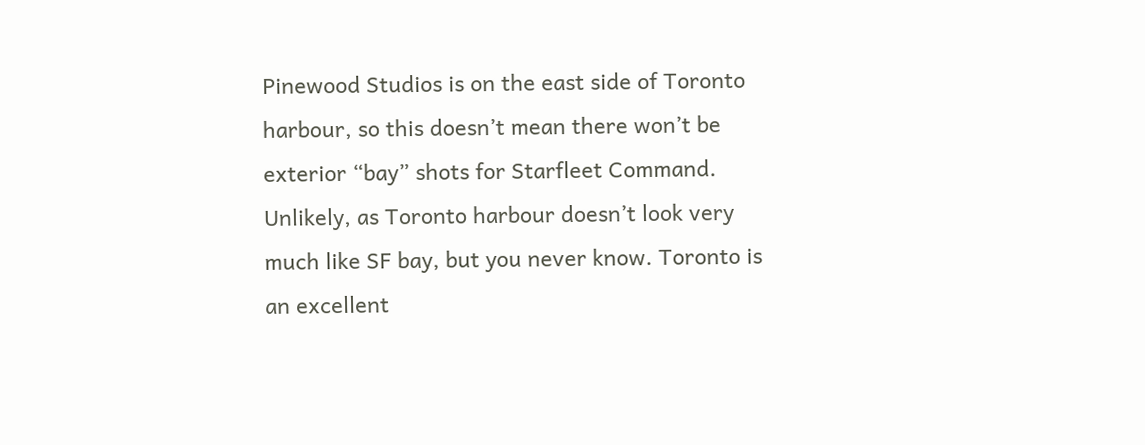Pinewood Studios is on the east side of Toronto harbour, so this doesn’t mean there won’t be exterior “bay” shots for Starfleet Command. Unlikely, as Toronto harbour doesn’t look very much like SF bay, but you never know. Toronto is an excellent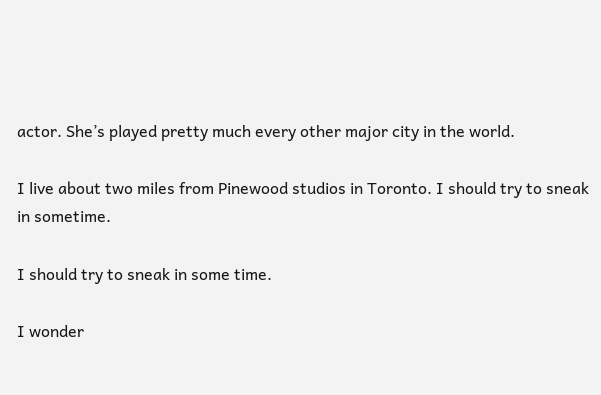actor. She’s played pretty much every other major city in the world.

I live about two miles from Pinewood studios in Toronto. I should try to sneak in sometime.

I should try to sneak in some time.

I wonder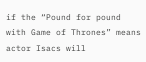if the “Pound for pound with Game of Thrones” means actor Isacs will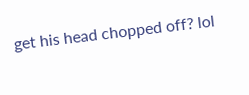get his head chopped off? lol